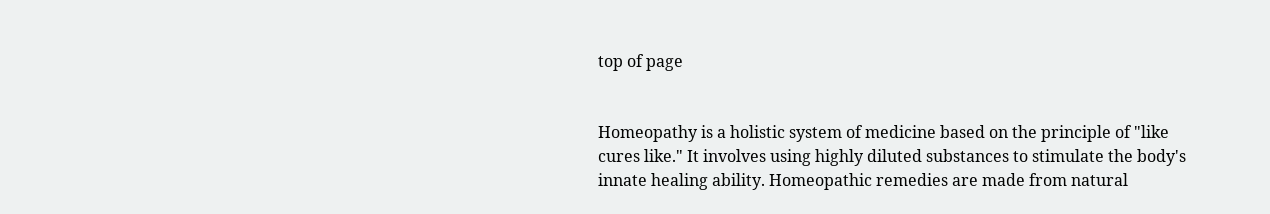top of page


Homeopathy is a holistic system of medicine based on the principle of "like cures like." It involves using highly diluted substances to stimulate the body's innate healing ability. Homeopathic remedies are made from natural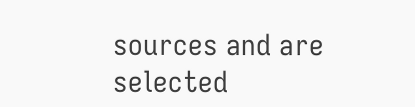sources and are selected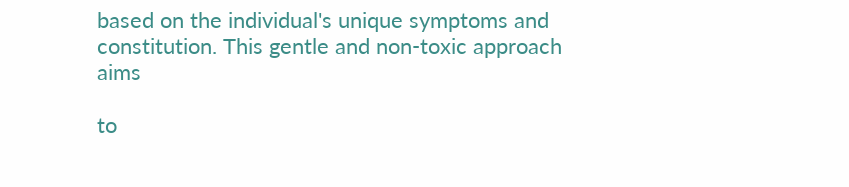based on the individual's unique symptoms and constitution. This gentle and non-toxic approach aims

to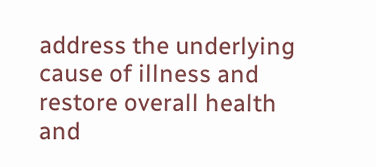address the underlying cause of illness and restore overall health and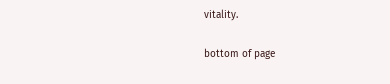vitality.

bottom of page